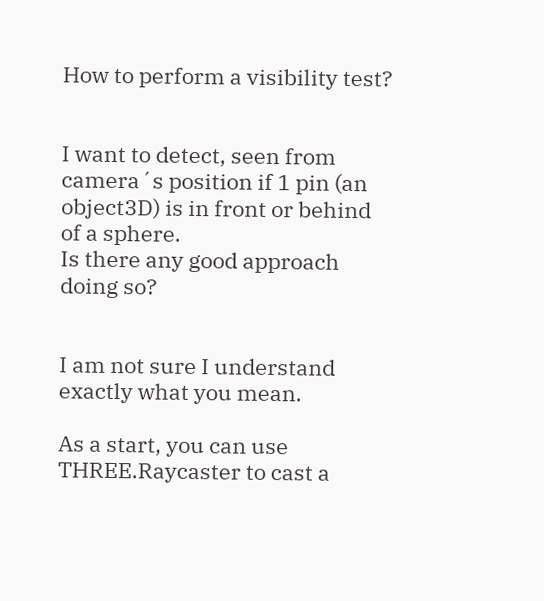How to perform a visibility test?


I want to detect, seen from camera´s position if 1 pin (an object3D) is in front or behind of a sphere.
Is there any good approach doing so?


I am not sure I understand exactly what you mean.

As a start, you can use THREE.Raycaster to cast a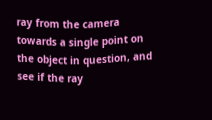ray from the camera towards a single point on the object in question, and see if the ray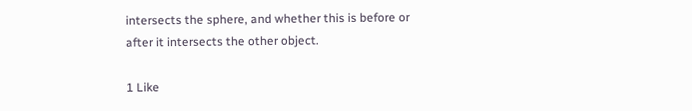intersects the sphere, and whether this is before or after it intersects the other object.

1 Like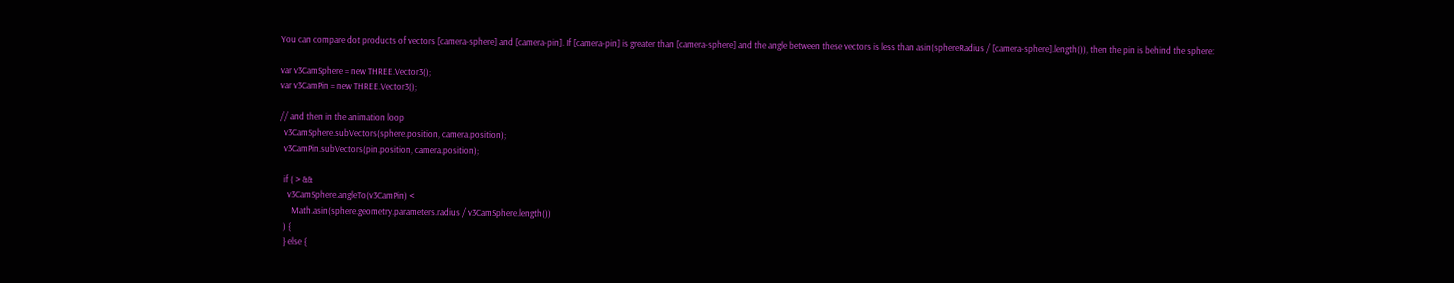You can compare dot products of vectors [camera-sphere] and [camera-pin]. If [camera-pin] is greater than [camera-sphere] and the angle between these vectors is less than asin(sphereRadius / [camera-sphere].length()), then the pin is behind the sphere:

var v3CamSphere = new THREE.Vector3();
var v3CamPin = new THREE.Vector3();

// and then in the animation loop
  v3CamSphere.subVectors(sphere.position, camera.position);
  v3CamPin.subVectors(pin.position, camera.position);

  if ( > &&
    v3CamSphere.angleTo(v3CamPin) <
      Math.asin(sphere.geometry.parameters.radius / v3CamSphere.length())
  ) {
  } else {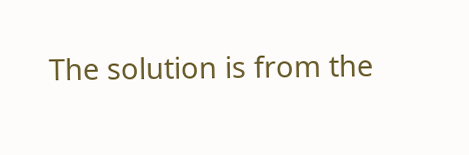The solution is from the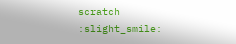scratch :slight_smile: